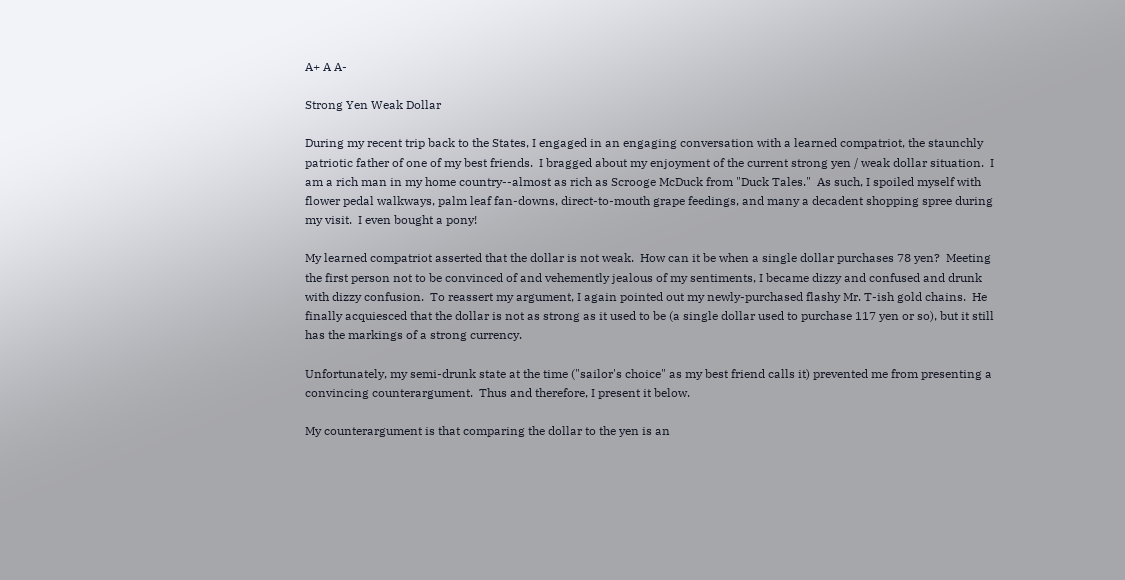A+ A A-

Strong Yen Weak Dollar

During my recent trip back to the States, I engaged in an engaging conversation with a learned compatriot, the staunchly patriotic father of one of my best friends.  I bragged about my enjoyment of the current strong yen / weak dollar situation.  I am a rich man in my home country--almost as rich as Scrooge McDuck from "Duck Tales."  As such, I spoiled myself with flower pedal walkways, palm leaf fan-downs, direct-to-mouth grape feedings, and many a decadent shopping spree during my visit.  I even bought a pony!

My learned compatriot asserted that the dollar is not weak.  How can it be when a single dollar purchases 78 yen?  Meeting the first person not to be convinced of and vehemently jealous of my sentiments, I became dizzy and confused and drunk with dizzy confusion.  To reassert my argument, I again pointed out my newly-purchased flashy Mr. T-ish gold chains.  He finally acquiesced that the dollar is not as strong as it used to be (a single dollar used to purchase 117 yen or so), but it still has the markings of a strong currency.

Unfortunately, my semi-drunk state at the time ("sailor's choice" as my best friend calls it) prevented me from presenting a convincing counterargument.  Thus and therefore, I present it below.

My counterargument is that comparing the dollar to the yen is an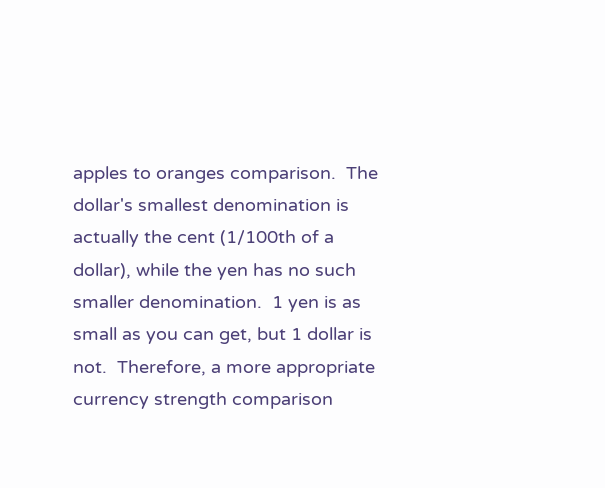apples to oranges comparison.  The dollar's smallest denomination is actually the cent (1/100th of a dollar), while the yen has no such smaller denomination.  1 yen is as small as you can get, but 1 dollar is not.  Therefore, a more appropriate currency strength comparison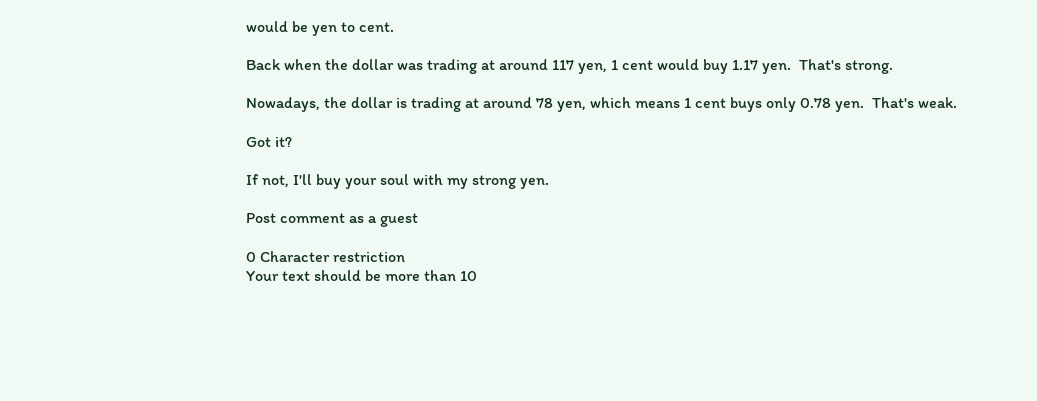would be yen to cent.

Back when the dollar was trading at around 117 yen, 1 cent would buy 1.17 yen.  That's strong.

Nowadays, the dollar is trading at around 78 yen, which means 1 cent buys only 0.78 yen.  That's weak.

Got it?

If not, I'll buy your soul with my strong yen.

Post comment as a guest

0 Character restriction
Your text should be more than 10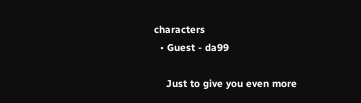characters
  • Guest - da99

    Just to give you even more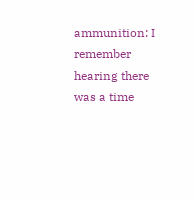ammunition: I remember hearing there was a time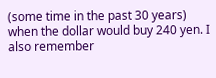(some time in the past 30 years) when the dollar would buy 240 yen. I also remember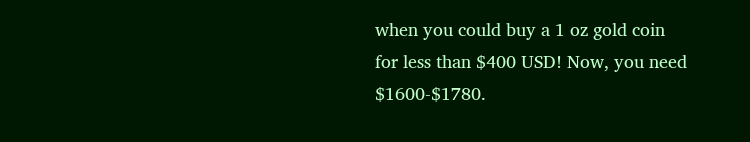when you could buy a 1 oz gold coin for less than $400 USD! Now, you need $1600-$1780.